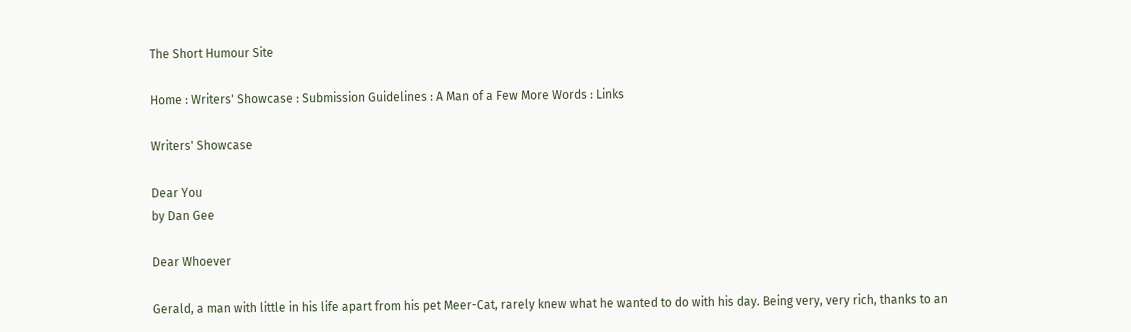The Short Humour Site

Home : Writers' Showcase : Submission Guidelines : A Man of a Few More Words : Links

Writers' Showcase

Dear You
by Dan Gee

Dear Whoever

Gerald, a man with little in his life apart from his pet Meer-Cat, rarely knew what he wanted to do with his day. Being very, very rich, thanks to an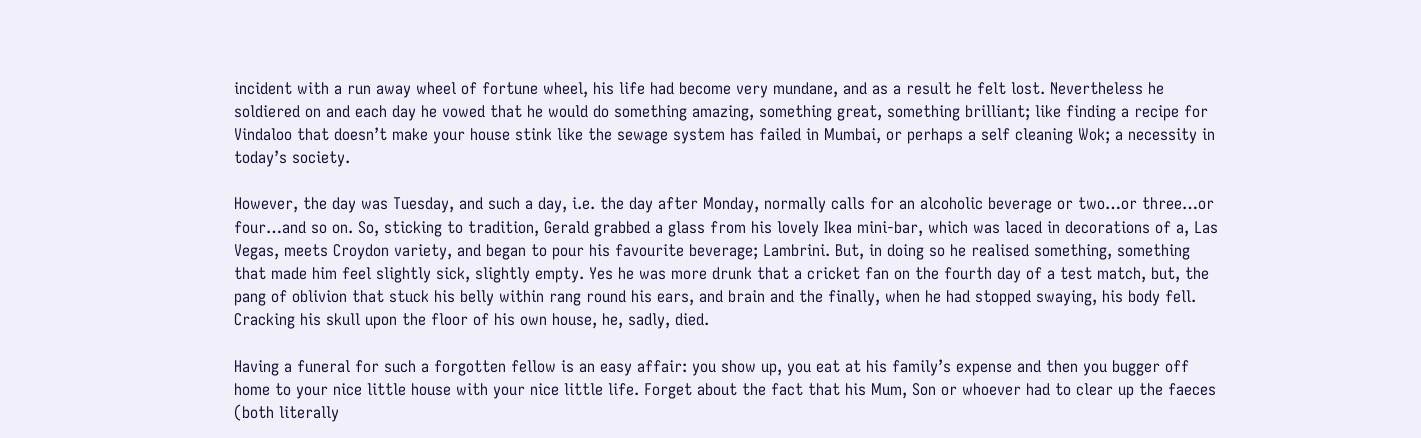incident with a run away wheel of fortune wheel, his life had become very mundane, and as a result he felt lost. Nevertheless he soldiered on and each day he vowed that he would do something amazing, something great, something brilliant; like finding a recipe for Vindaloo that doesn’t make your house stink like the sewage system has failed in Mumbai, or perhaps a self cleaning Wok; a necessity in today’s society.

However, the day was Tuesday, and such a day, i.e. the day after Monday, normally calls for an alcoholic beverage or two…or three…or four…and so on. So, sticking to tradition, Gerald grabbed a glass from his lovely Ikea mini-bar, which was laced in decorations of a, Las Vegas, meets Croydon variety, and began to pour his favourite beverage; Lambrini. But, in doing so he realised something, something that made him feel slightly sick, slightly empty. Yes he was more drunk that a cricket fan on the fourth day of a test match, but, the pang of oblivion that stuck his belly within rang round his ears, and brain and the finally, when he had stopped swaying, his body fell. Cracking his skull upon the floor of his own house, he, sadly, died.

Having a funeral for such a forgotten fellow is an easy affair: you show up, you eat at his family’s expense and then you bugger off home to your nice little house with your nice little life. Forget about the fact that his Mum, Son or whoever had to clear up the faeces (both literally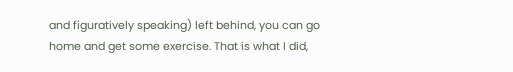and figuratively speaking) left behind, you can go home and get some exercise. That is what I did,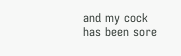and my cock has been sore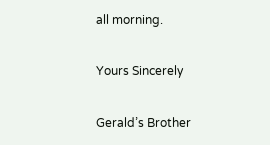all morning.

Yours Sincerely

Gerald’s Brother